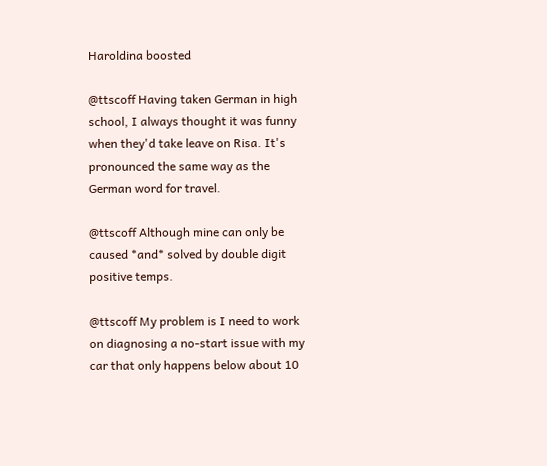Haroldina boosted

@ttscoff Having taken German in high school, I always thought it was funny when they'd take leave on Risa. It's pronounced the same way as the German word for travel.

@ttscoff Although mine can only be caused *and* solved by double digit positive temps.

@ttscoff My problem is I need to work on diagnosing a no-start issue with my car that only happens below about 10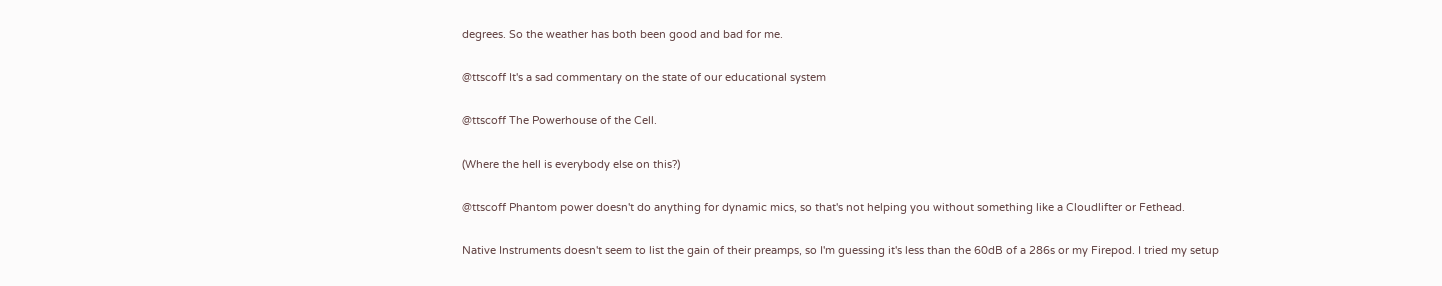degrees. So the weather has both been good and bad for me.

@ttscoff It's a sad commentary on the state of our educational system

@ttscoff The Powerhouse of the Cell.

(Where the hell is everybody else on this?)

@ttscoff Phantom power doesn't do anything for dynamic mics, so that's not helping you without something like a Cloudlifter or Fethead.

Native Instruments doesn't seem to list the gain of their preamps, so I'm guessing it's less than the 60dB of a 286s or my Firepod. I tried my setup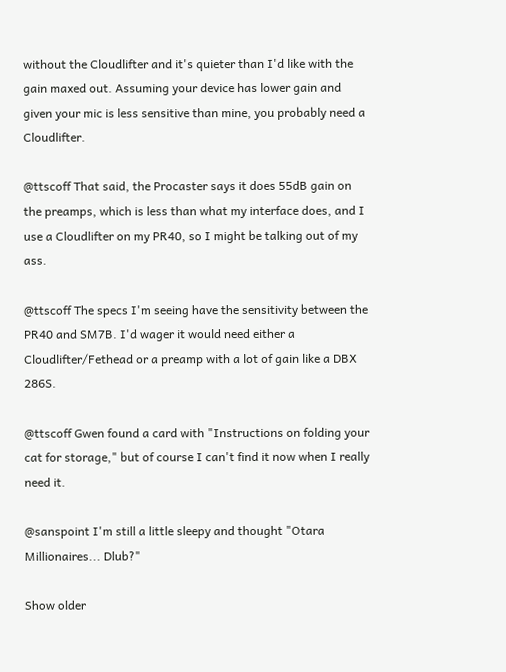without the Cloudlifter and it's quieter than I'd like with the gain maxed out. Assuming your device has lower gain and given your mic is less sensitive than mine, you probably need a Cloudlifter.

@ttscoff That said, the Procaster says it does 55dB gain on the preamps, which is less than what my interface does, and I use a Cloudlifter on my PR40, so I might be talking out of my ass.

@ttscoff The specs I'm seeing have the sensitivity between the PR40 and SM7B. I'd wager it would need either a Cloudlifter/Fethead or a preamp with a lot of gain like a DBX 286S.

@ttscoff Gwen found a card with "Instructions on folding your cat for storage," but of course I can't find it now when I really need it.

@sanspoint I'm still a little sleepy and thought "Otara Millionaires... Dlub?"

Show older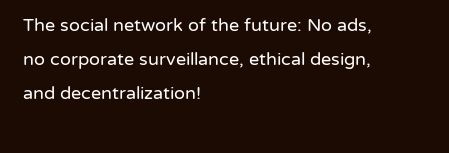The social network of the future: No ads, no corporate surveillance, ethical design, and decentralization!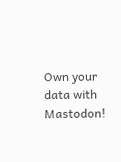Own your data with Mastodon!